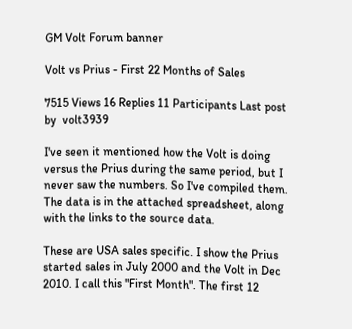GM Volt Forum banner

Volt vs Prius - First 22 Months of Sales

7515 Views 16 Replies 11 Participants Last post by  volt3939

I've seen it mentioned how the Volt is doing versus the Prius during the same period, but I never saw the numbers. So I've compiled them. The data is in the attached spreadsheet, along with the links to the source data.

These are USA sales specific. I show the Prius started sales in July 2000 and the Volt in Dec 2010. I call this "First Month". The first 12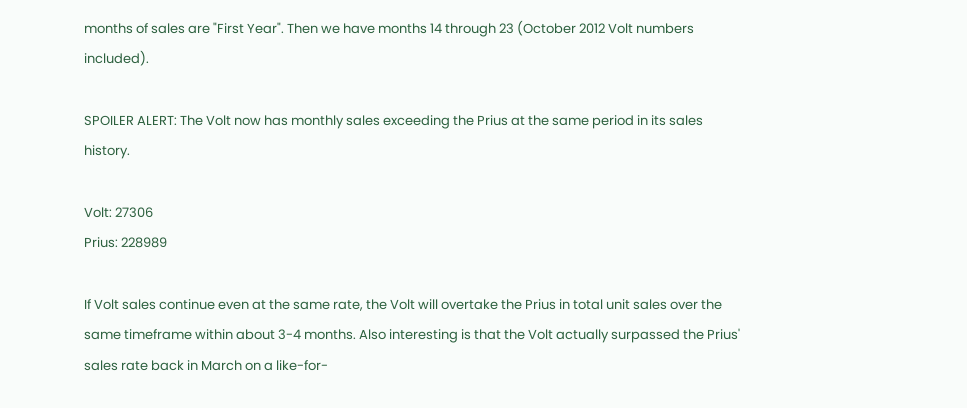months of sales are "First Year". Then we have months 14 through 23 (October 2012 Volt numbers included).

SPOILER ALERT: The Volt now has monthly sales exceeding the Prius at the same period in its sales history.

Volt: 27306
Prius: 228989

If Volt sales continue even at the same rate, the Volt will overtake the Prius in total unit sales over the same timeframe within about 3-4 months. Also interesting is that the Volt actually surpassed the Prius' sales rate back in March on a like-for-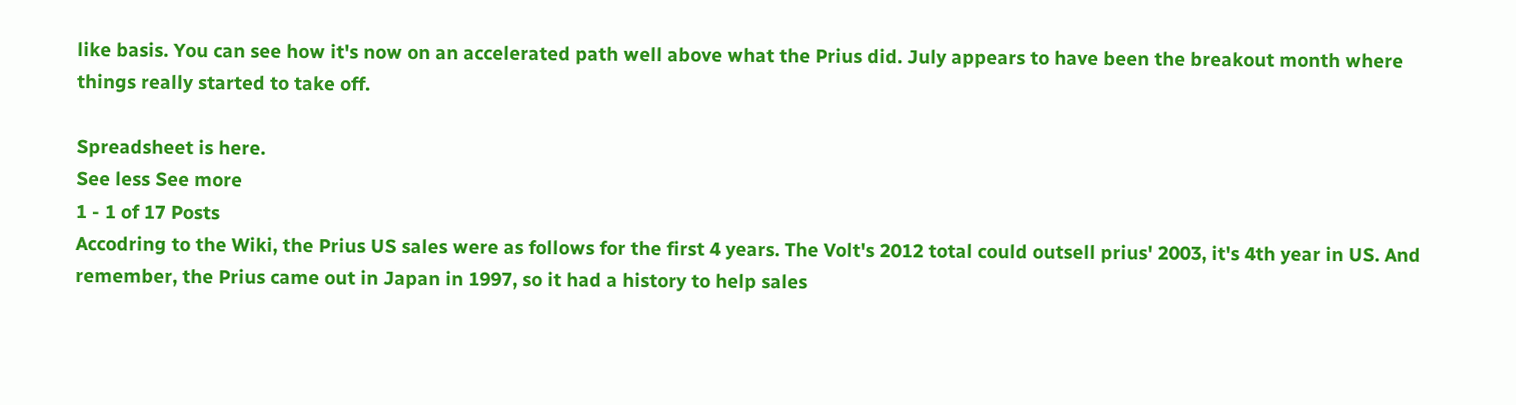like basis. You can see how it's now on an accelerated path well above what the Prius did. July appears to have been the breakout month where things really started to take off.

Spreadsheet is here.
See less See more
1 - 1 of 17 Posts
Accodring to the Wiki, the Prius US sales were as follows for the first 4 years. The Volt's 2012 total could outsell prius' 2003, it's 4th year in US. And remember, the Prius came out in Japan in 1997, so it had a history to help sales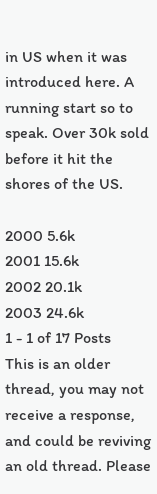in US when it was introduced here. A running start so to speak. Over 30k sold before it hit the shores of the US.

2000 5.6k
2001 15.6k
2002 20.1k
2003 24.6k
1 - 1 of 17 Posts
This is an older thread, you may not receive a response, and could be reviving an old thread. Please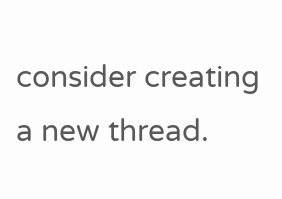consider creating a new thread.